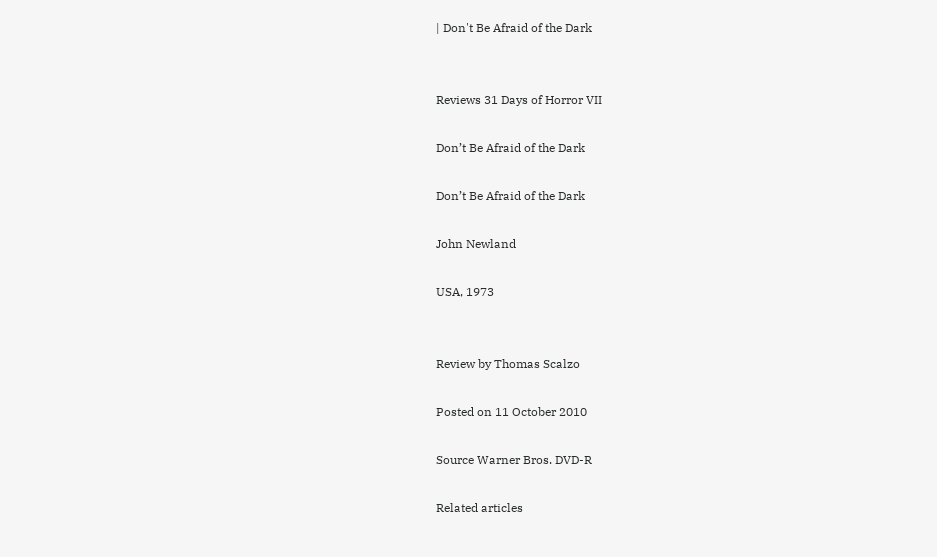| Don't Be Afraid of the Dark


Reviews 31 Days of Horror VII

Don’t Be Afraid of the Dark

Don’t Be Afraid of the Dark

John Newland

USA, 1973


Review by Thomas Scalzo

Posted on 11 October 2010

Source Warner Bros. DVD-R

Related articles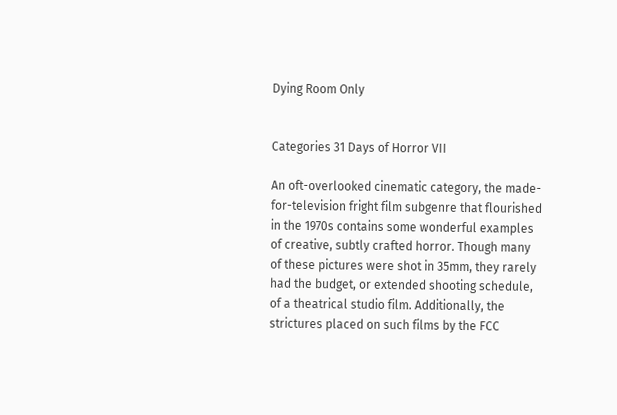Dying Room Only


Categories 31 Days of Horror VII

An oft-overlooked cinematic category, the made-for-television fright film subgenre that flourished in the 1970s contains some wonderful examples of creative, subtly crafted horror. Though many of these pictures were shot in 35mm, they rarely had the budget, or extended shooting schedule, of a theatrical studio film. Additionally, the strictures placed on such films by the FCC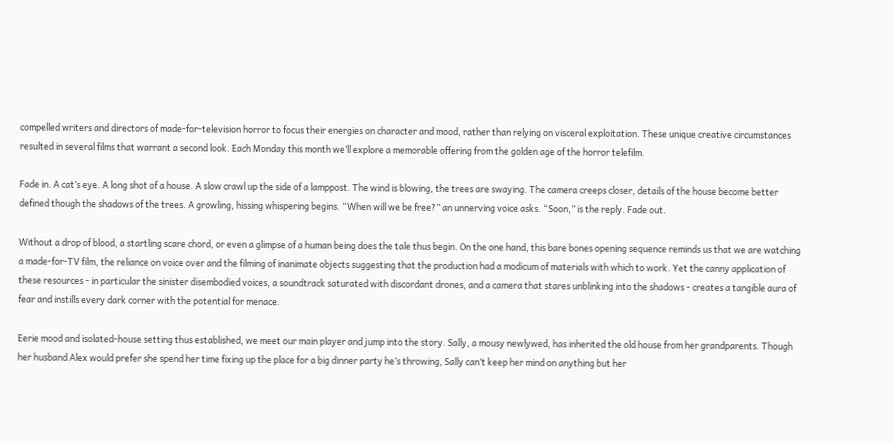compelled writers and directors of made-for-television horror to focus their energies on character and mood, rather than relying on visceral exploitation. These unique creative circumstances resulted in several films that warrant a second look. Each Monday this month we’ll explore a memorable offering from the golden age of the horror telefilm.

Fade in. A cat’s eye. A long shot of a house. A slow crawl up the side of a lamppost. The wind is blowing, the trees are swaying. The camera creeps closer, details of the house become better defined though the shadows of the trees. A growling, hissing whispering begins. “When will we be free?” an unnerving voice asks. “Soon,” is the reply. Fade out.

Without a drop of blood, a startling scare chord, or even a glimpse of a human being does the tale thus begin. On the one hand, this bare bones opening sequence reminds us that we are watching a made-for-TV film, the reliance on voice over and the filming of inanimate objects suggesting that the production had a modicum of materials with which to work. Yet the canny application of these resources - in particular the sinister disembodied voices, a soundtrack saturated with discordant drones, and a camera that stares unblinking into the shadows - creates a tangible aura of fear and instills every dark corner with the potential for menace.

Eerie mood and isolated-house setting thus established, we meet our main player and jump into the story. Sally, a mousy newlywed, has inherited the old house from her grandparents. Though her husband Alex would prefer she spend her time fixing up the place for a big dinner party he’s throwing, Sally can’t keep her mind on anything but her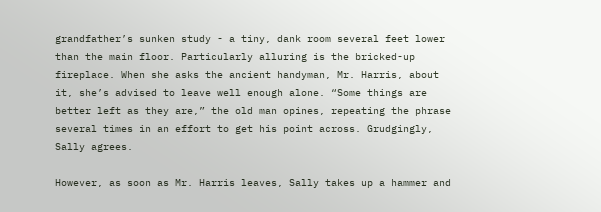grandfather’s sunken study - a tiny, dank room several feet lower than the main floor. Particularly alluring is the bricked-up fireplace. When she asks the ancient handyman, Mr. Harris, about it, she’s advised to leave well enough alone. “Some things are better left as they are,” the old man opines, repeating the phrase several times in an effort to get his point across. Grudgingly, Sally agrees.

However, as soon as Mr. Harris leaves, Sally takes up a hammer and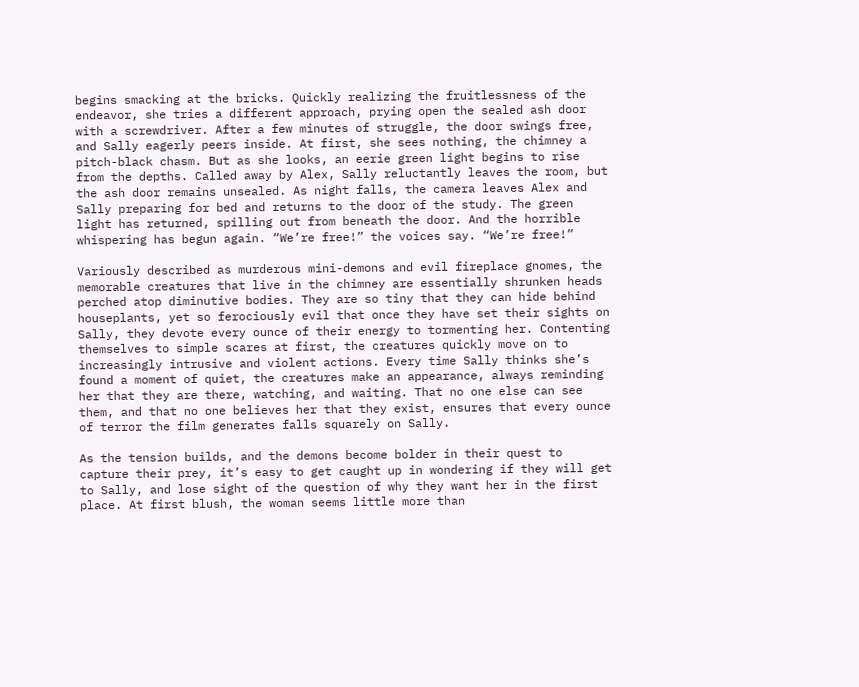begins smacking at the bricks. Quickly realizing the fruitlessness of the endeavor, she tries a different approach, prying open the sealed ash door with a screwdriver. After a few minutes of struggle, the door swings free, and Sally eagerly peers inside. At first, she sees nothing, the chimney a pitch-black chasm. But as she looks, an eerie green light begins to rise from the depths. Called away by Alex, Sally reluctantly leaves the room, but the ash door remains unsealed. As night falls, the camera leaves Alex and Sally preparing for bed and returns to the door of the study. The green light has returned, spilling out from beneath the door. And the horrible whispering has begun again. “We’re free!” the voices say. “We’re free!”

Variously described as murderous mini-demons and evil fireplace gnomes, the memorable creatures that live in the chimney are essentially shrunken heads perched atop diminutive bodies. They are so tiny that they can hide behind houseplants, yet so ferociously evil that once they have set their sights on Sally, they devote every ounce of their energy to tormenting her. Contenting themselves to simple scares at first, the creatures quickly move on to increasingly intrusive and violent actions. Every time Sally thinks she’s found a moment of quiet, the creatures make an appearance, always reminding her that they are there, watching, and waiting. That no one else can see them, and that no one believes her that they exist, ensures that every ounce of terror the film generates falls squarely on Sally.

As the tension builds, and the demons become bolder in their quest to capture their prey, it’s easy to get caught up in wondering if they will get to Sally, and lose sight of the question of why they want her in the first place. At first blush, the woman seems little more than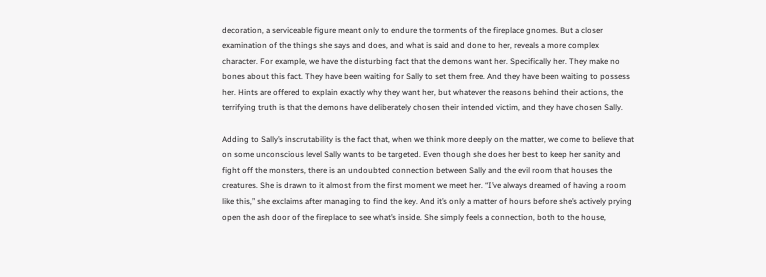decoration, a serviceable figure meant only to endure the torments of the fireplace gnomes. But a closer examination of the things she says and does, and what is said and done to her, reveals a more complex character. For example, we have the disturbing fact that the demons want her. Specifically her. They make no bones about this fact. They have been waiting for Sally to set them free. And they have been waiting to possess her. Hints are offered to explain exactly why they want her, but whatever the reasons behind their actions, the terrifying truth is that the demons have deliberately chosen their intended victim, and they have chosen Sally.

Adding to Sally’s inscrutability is the fact that, when we think more deeply on the matter, we come to believe that on some unconscious level Sally wants to be targeted. Even though she does her best to keep her sanity and fight off the monsters, there is an undoubted connection between Sally and the evil room that houses the creatures. She is drawn to it almost from the first moment we meet her. “I’ve always dreamed of having a room like this,” she exclaims after managing to find the key. And it’s only a matter of hours before she’s actively prying open the ash door of the fireplace to see what’s inside. She simply feels a connection, both to the house,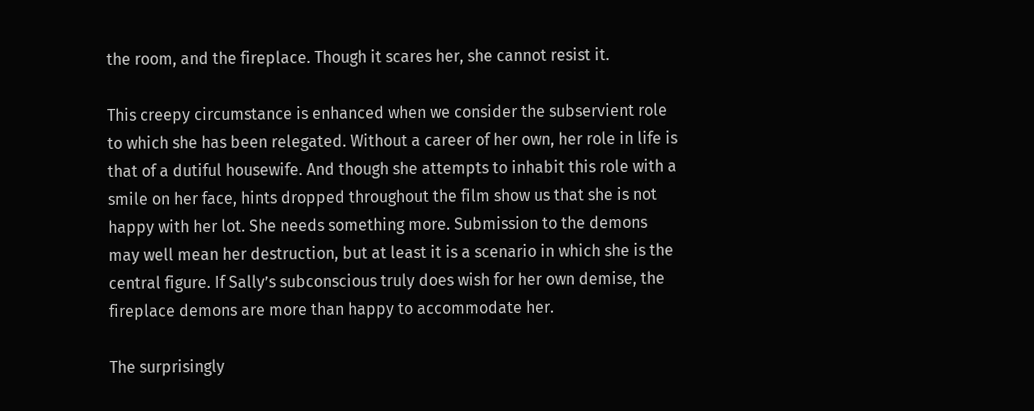the room, and the fireplace. Though it scares her, she cannot resist it.

This creepy circumstance is enhanced when we consider the subservient role to which she has been relegated. Without a career of her own, her role in life is that of a dutiful housewife. And though she attempts to inhabit this role with a smile on her face, hints dropped throughout the film show us that she is not happy with her lot. She needs something more. Submission to the demons may well mean her destruction, but at least it is a scenario in which she is the central figure. If Sally’s subconscious truly does wish for her own demise, the fireplace demons are more than happy to accommodate her.

The surprisingly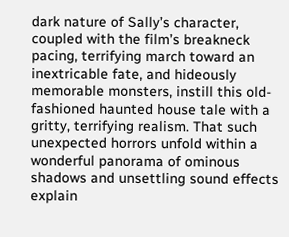dark nature of Sally’s character, coupled with the film’s breakneck pacing, terrifying march toward an inextricable fate, and hideously memorable monsters, instill this old-fashioned haunted house tale with a gritty, terrifying realism. That such unexpected horrors unfold within a wonderful panorama of ominous shadows and unsettling sound effects explain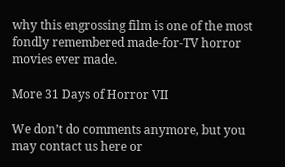why this engrossing film is one of the most fondly remembered made-for-TV horror movies ever made.

More 31 Days of Horror VII

We don’t do comments anymore, but you may contact us here or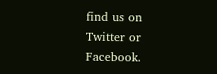find us on Twitter or Facebook.